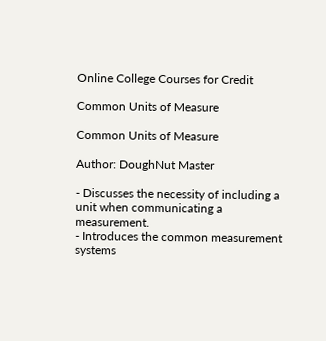Online College Courses for Credit

Common Units of Measure

Common Units of Measure

Author: DoughNut Master

- Discusses the necessity of including a unit when communicating a measurement.
- Introduces the common measurement systems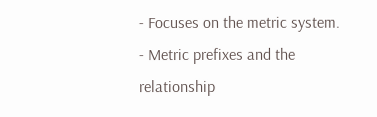- Focuses on the metric system.
- Metric prefixes and the relationship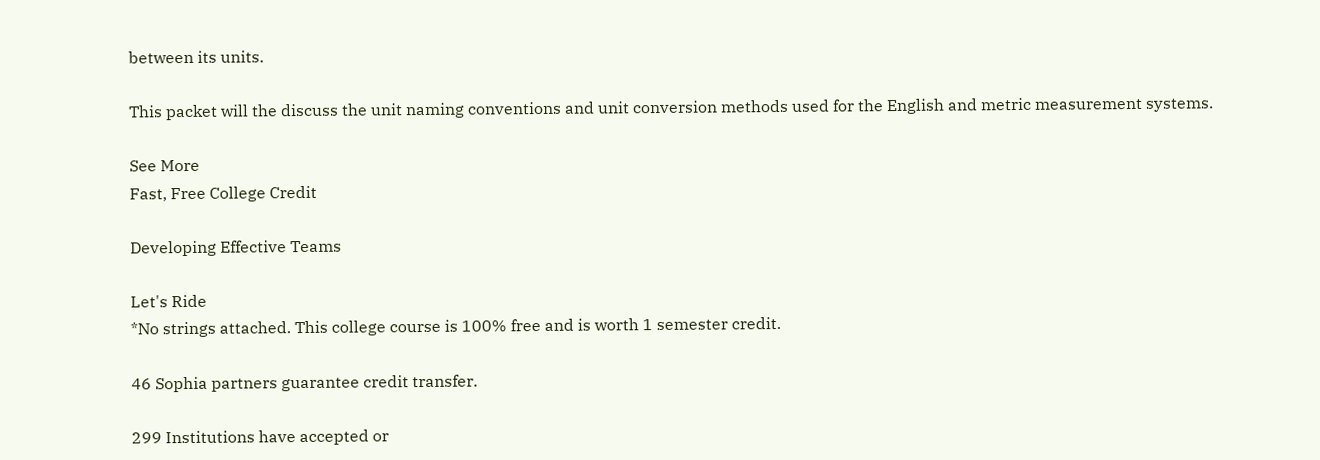between its units.

This packet will the discuss the unit naming conventions and unit conversion methods used for the English and metric measurement systems.

See More
Fast, Free College Credit

Developing Effective Teams

Let's Ride
*No strings attached. This college course is 100% free and is worth 1 semester credit.

46 Sophia partners guarantee credit transfer.

299 Institutions have accepted or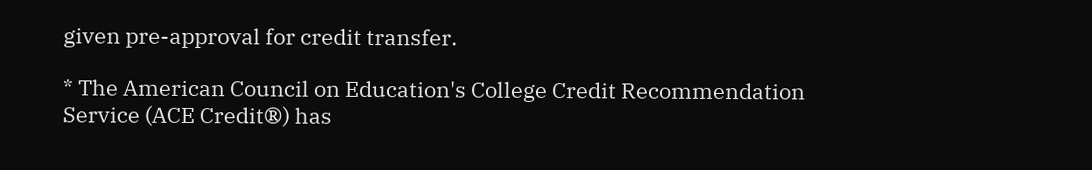given pre-approval for credit transfer.

* The American Council on Education's College Credit Recommendation Service (ACE Credit®) has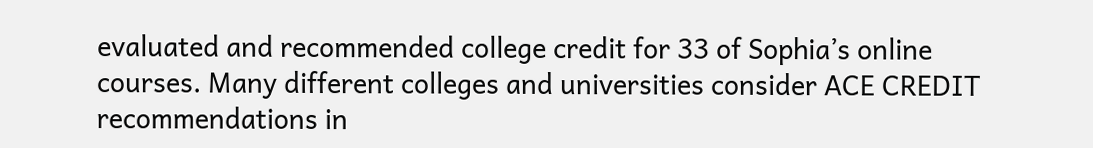evaluated and recommended college credit for 33 of Sophia’s online courses. Many different colleges and universities consider ACE CREDIT recommendations in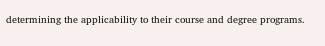determining the applicability to their course and degree programs.